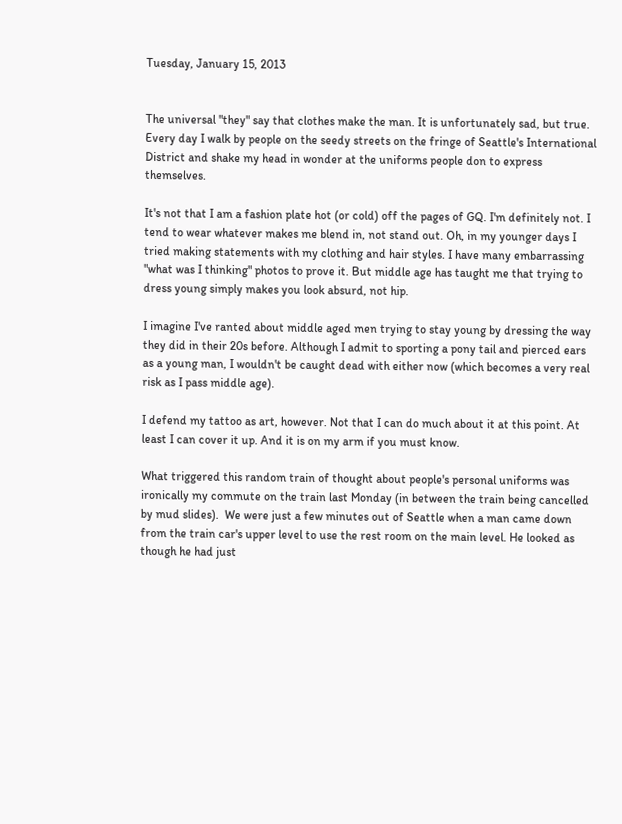Tuesday, January 15, 2013


The universal "they" say that clothes make the man. It is unfortunately sad, but true. Every day I walk by people on the seedy streets on the fringe of Seattle's International District and shake my head in wonder at the uniforms people don to express themselves.

It's not that I am a fashion plate hot (or cold) off the pages of GQ. I'm definitely not. I tend to wear whatever makes me blend in, not stand out. Oh, in my younger days I tried making statements with my clothing and hair styles. I have many embarrassing "what was I thinking" photos to prove it. But middle age has taught me that trying to dress young simply makes you look absurd, not hip.

I imagine I've ranted about middle aged men trying to stay young by dressing the way they did in their 20s before. Although I admit to sporting a pony tail and pierced ears as a young man, I wouldn't be caught dead with either now (which becomes a very real risk as I pass middle age).

I defend my tattoo as art, however. Not that I can do much about it at this point. At least I can cover it up. And it is on my arm if you must know.

What triggered this random train of thought about people's personal uniforms was ironically my commute on the train last Monday (in between the train being cancelled by mud slides).  We were just a few minutes out of Seattle when a man came down from the train car's upper level to use the rest room on the main level. He looked as though he had just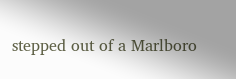stepped out of a Marlboro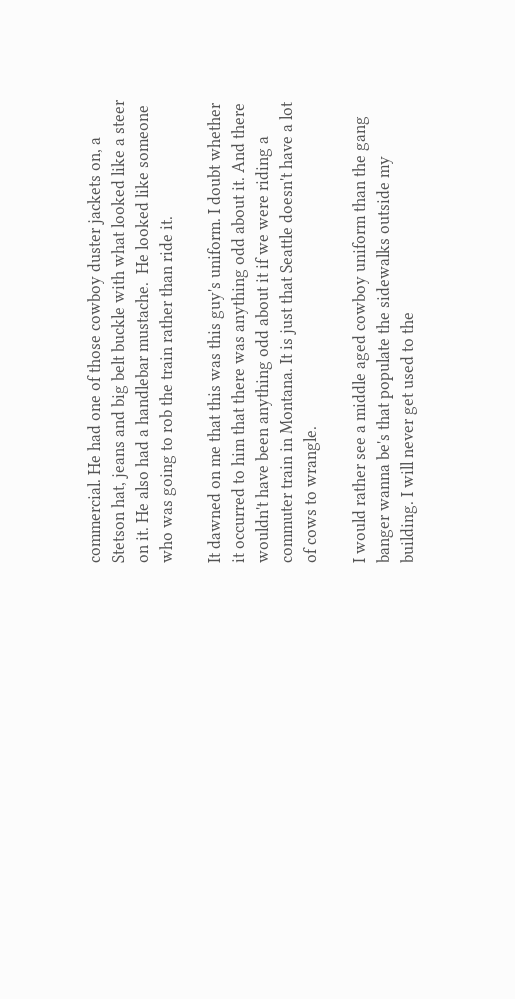commercial. He had one of those cowboy duster jackets on, a Stetson hat, jeans and big belt buckle with what looked like a steer on it. He also had a handlebar mustache.  He looked like someone who was going to rob the train rather than ride it.

It dawned on me that this was this guy's uniform. I doubt whether it occurred to him that there was anything odd about it. And there wouldn't have been anything odd about it if we were riding a commuter train in Montana. It is just that Seattle doesn't have a lot of cows to wrangle.

I would rather see a middle aged cowboy uniform than the gang banger wanna be's that populate the sidewalks outside my building. I will never get used to the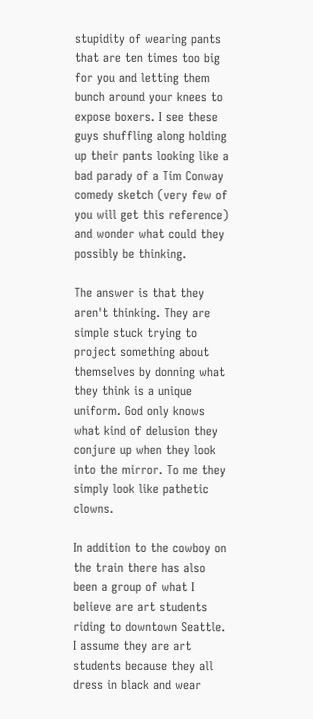stupidity of wearing pants that are ten times too big for you and letting them bunch around your knees to expose boxers. I see these guys shuffling along holding up their pants looking like a bad parady of a Tim Conway comedy sketch (very few of you will get this reference) and wonder what could they possibly be thinking.

The answer is that they aren't thinking. They are simple stuck trying to project something about themselves by donning what they think is a unique uniform. God only knows what kind of delusion they conjure up when they look into the mirror. To me they simply look like pathetic clowns.

In addition to the cowboy on the train there has also been a group of what I believe are art students riding to downtown Seattle. I assume they are art students because they all dress in black and wear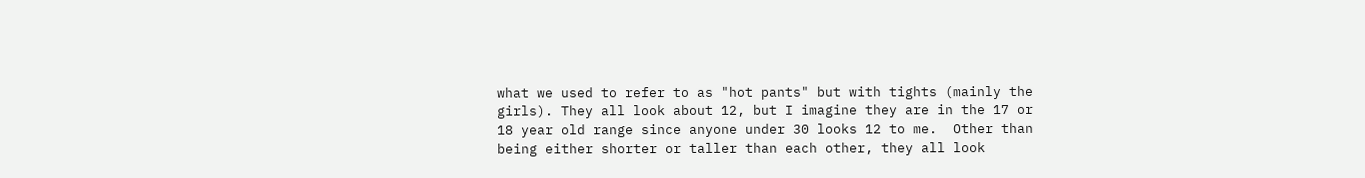what we used to refer to as "hot pants" but with tights (mainly the girls). They all look about 12, but I imagine they are in the 17 or 18 year old range since anyone under 30 looks 12 to me.  Other than being either shorter or taller than each other, they all look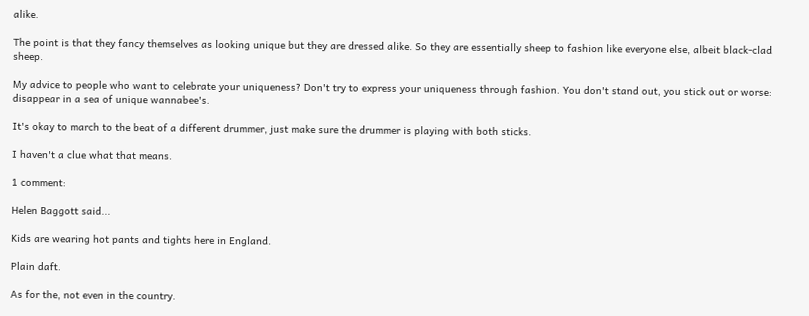alike.

The point is that they fancy themselves as looking unique but they are dressed alike. So they are essentially sheep to fashion like everyone else, albeit black-clad sheep.

My advice to people who want to celebrate your uniqueness? Don't try to express your uniqueness through fashion. You don't stand out, you stick out or worse: disappear in a sea of unique wannabee's.

It's okay to march to the beat of a different drummer, just make sure the drummer is playing with both sticks.

I haven't a clue what that means.

1 comment:

Helen Baggott said...

Kids are wearing hot pants and tights here in England.

Plain daft.

As for the, not even in the country.